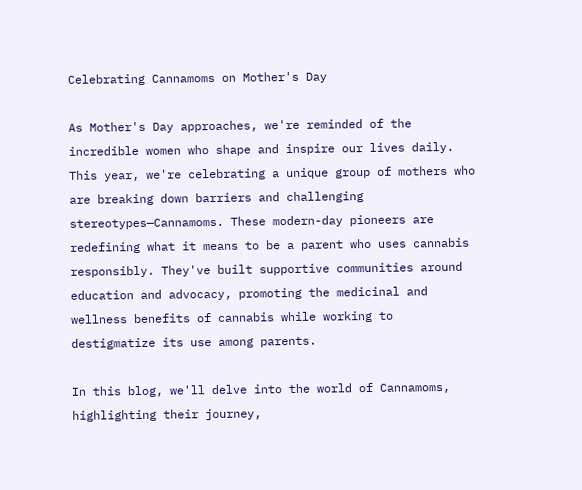Celebrating Cannamoms on Mother's Day

As Mother's Day approaches, we're reminded of the incredible women who shape and inspire our lives daily. This year, we're celebrating a unique group of mothers who are breaking down barriers and challenging stereotypes—Cannamoms. These modern-day pioneers are redefining what it means to be a parent who uses cannabis responsibly. They've built supportive communities around education and advocacy, promoting the medicinal and wellness benefits of cannabis while working to destigmatize its use among parents.

In this blog, we'll delve into the world of Cannamoms, highlighting their journey,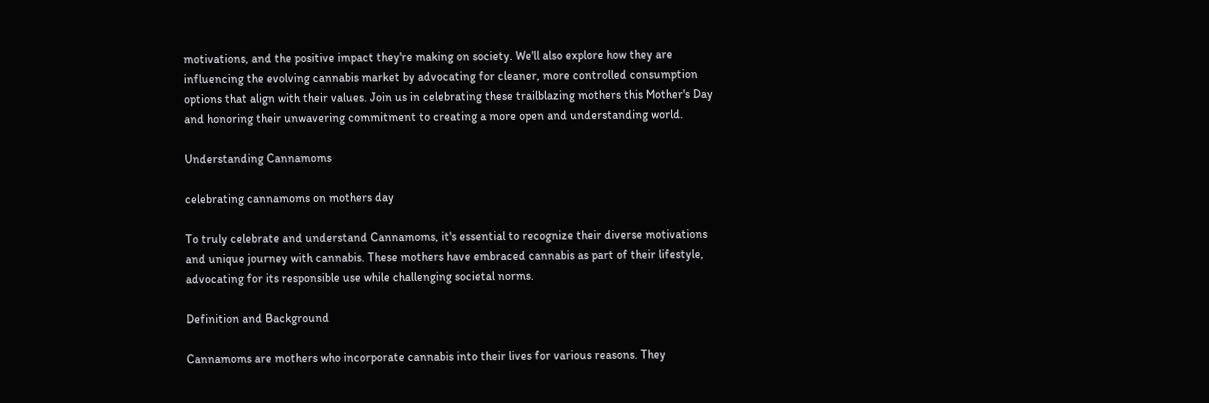motivations, and the positive impact they're making on society. We'll also explore how they are influencing the evolving cannabis market by advocating for cleaner, more controlled consumption options that align with their values. Join us in celebrating these trailblazing mothers this Mother's Day and honoring their unwavering commitment to creating a more open and understanding world.

Understanding Cannamoms

celebrating cannamoms on mothers day

To truly celebrate and understand Cannamoms, it's essential to recognize their diverse motivations and unique journey with cannabis. These mothers have embraced cannabis as part of their lifestyle, advocating for its responsible use while challenging societal norms.

Definition and Background

Cannamoms are mothers who incorporate cannabis into their lives for various reasons. They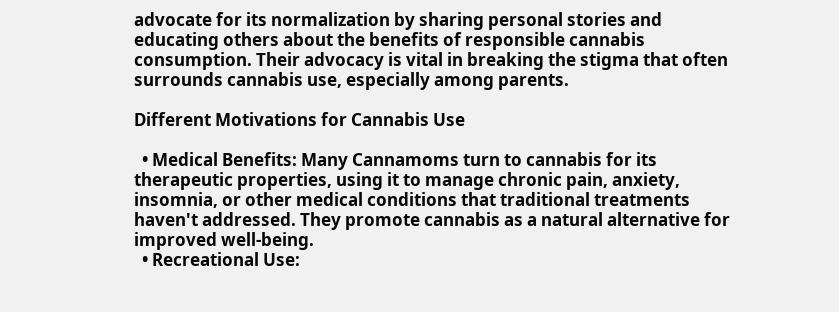advocate for its normalization by sharing personal stories and educating others about the benefits of responsible cannabis consumption. Their advocacy is vital in breaking the stigma that often surrounds cannabis use, especially among parents.

Different Motivations for Cannabis Use

  • Medical Benefits: Many Cannamoms turn to cannabis for its therapeutic properties, using it to manage chronic pain, anxiety, insomnia, or other medical conditions that traditional treatments haven't addressed. They promote cannabis as a natural alternative for improved well-being.
  • Recreational Use: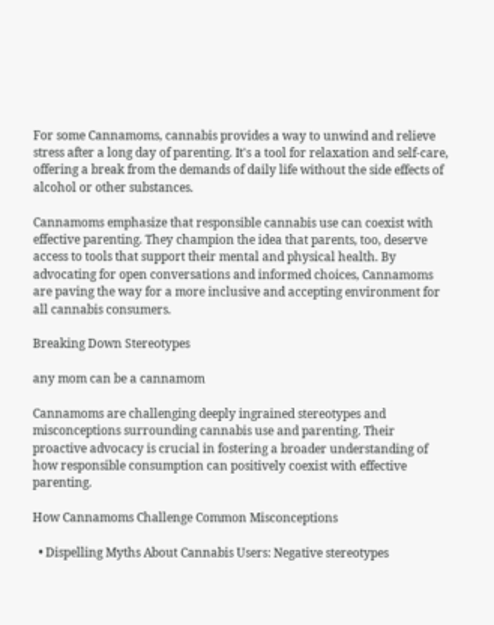For some Cannamoms, cannabis provides a way to unwind and relieve stress after a long day of parenting. It's a tool for relaxation and self-care, offering a break from the demands of daily life without the side effects of alcohol or other substances.

Cannamoms emphasize that responsible cannabis use can coexist with effective parenting. They champion the idea that parents, too, deserve access to tools that support their mental and physical health. By advocating for open conversations and informed choices, Cannamoms are paving the way for a more inclusive and accepting environment for all cannabis consumers.

Breaking Down Stereotypes

any mom can be a cannamom

Cannamoms are challenging deeply ingrained stereotypes and misconceptions surrounding cannabis use and parenting. Their proactive advocacy is crucial in fostering a broader understanding of how responsible consumption can positively coexist with effective parenting.

How Cannamoms Challenge Common Misconceptions

  • Dispelling Myths About Cannabis Users: Negative stereotypes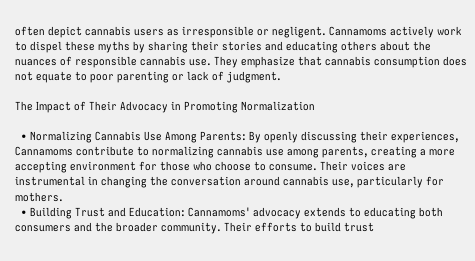often depict cannabis users as irresponsible or negligent. Cannamoms actively work to dispel these myths by sharing their stories and educating others about the nuances of responsible cannabis use. They emphasize that cannabis consumption does not equate to poor parenting or lack of judgment.

The Impact of Their Advocacy in Promoting Normalization

  • Normalizing Cannabis Use Among Parents: By openly discussing their experiences, Cannamoms contribute to normalizing cannabis use among parents, creating a more accepting environment for those who choose to consume. Their voices are instrumental in changing the conversation around cannabis use, particularly for mothers.
  • Building Trust and Education: Cannamoms' advocacy extends to educating both consumers and the broader community. Their efforts to build trust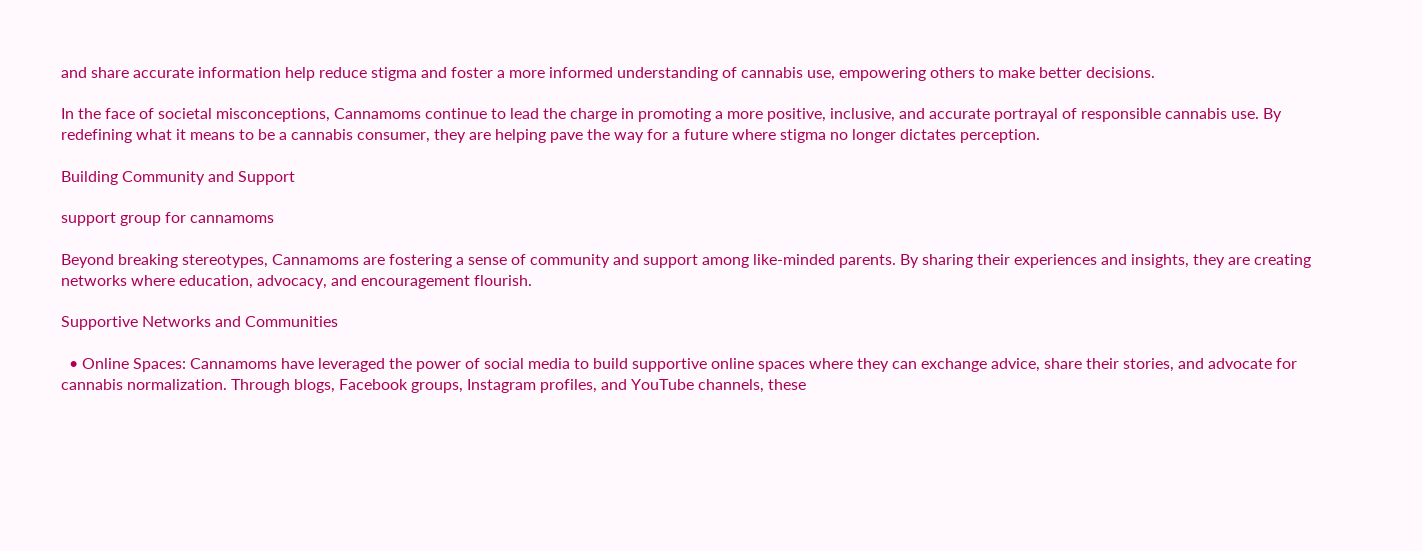and share accurate information help reduce stigma and foster a more informed understanding of cannabis use, empowering others to make better decisions.

In the face of societal misconceptions, Cannamoms continue to lead the charge in promoting a more positive, inclusive, and accurate portrayal of responsible cannabis use. By redefining what it means to be a cannabis consumer, they are helping pave the way for a future where stigma no longer dictates perception.

Building Community and Support

support group for cannamoms

Beyond breaking stereotypes, Cannamoms are fostering a sense of community and support among like-minded parents. By sharing their experiences and insights, they are creating networks where education, advocacy, and encouragement flourish.

Supportive Networks and Communities

  • Online Spaces: Cannamoms have leveraged the power of social media to build supportive online spaces where they can exchange advice, share their stories, and advocate for cannabis normalization. Through blogs, Facebook groups, Instagram profiles, and YouTube channels, these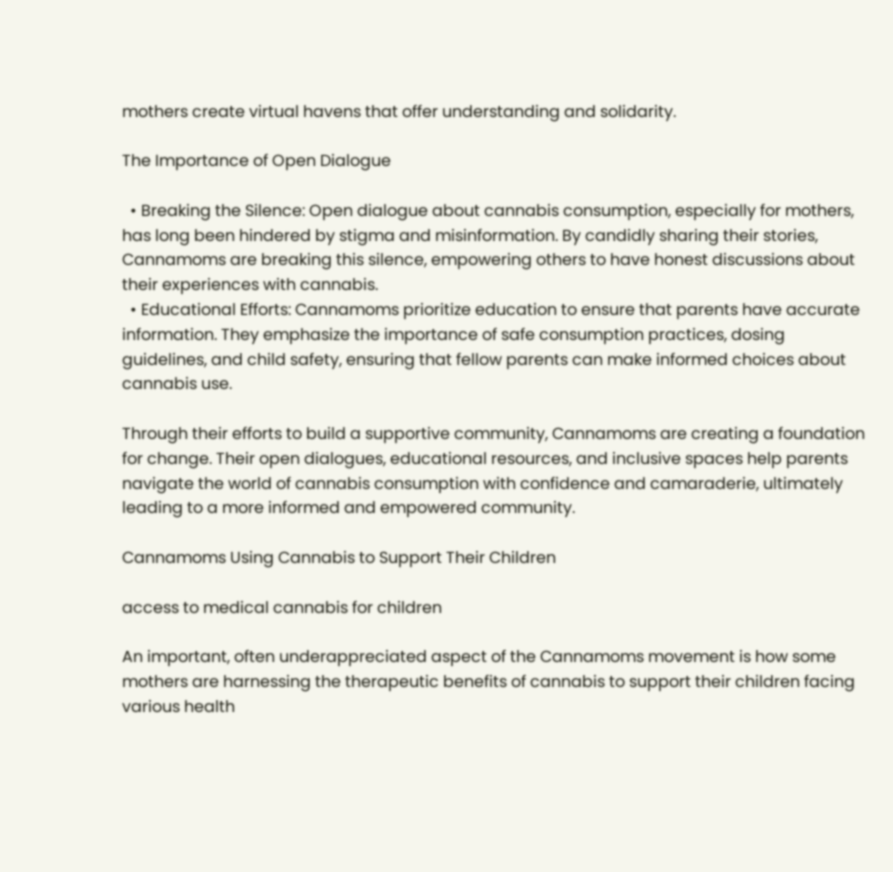mothers create virtual havens that offer understanding and solidarity.

The Importance of Open Dialogue

  • Breaking the Silence: Open dialogue about cannabis consumption, especially for mothers, has long been hindered by stigma and misinformation. By candidly sharing their stories, Cannamoms are breaking this silence, empowering others to have honest discussions about their experiences with cannabis.
  • Educational Efforts: Cannamoms prioritize education to ensure that parents have accurate information. They emphasize the importance of safe consumption practices, dosing guidelines, and child safety, ensuring that fellow parents can make informed choices about cannabis use.

Through their efforts to build a supportive community, Cannamoms are creating a foundation for change. Their open dialogues, educational resources, and inclusive spaces help parents navigate the world of cannabis consumption with confidence and camaraderie, ultimately leading to a more informed and empowered community.

Cannamoms Using Cannabis to Support Their Children

access to medical cannabis for children

An important, often underappreciated aspect of the Cannamoms movement is how some mothers are harnessing the therapeutic benefits of cannabis to support their children facing various health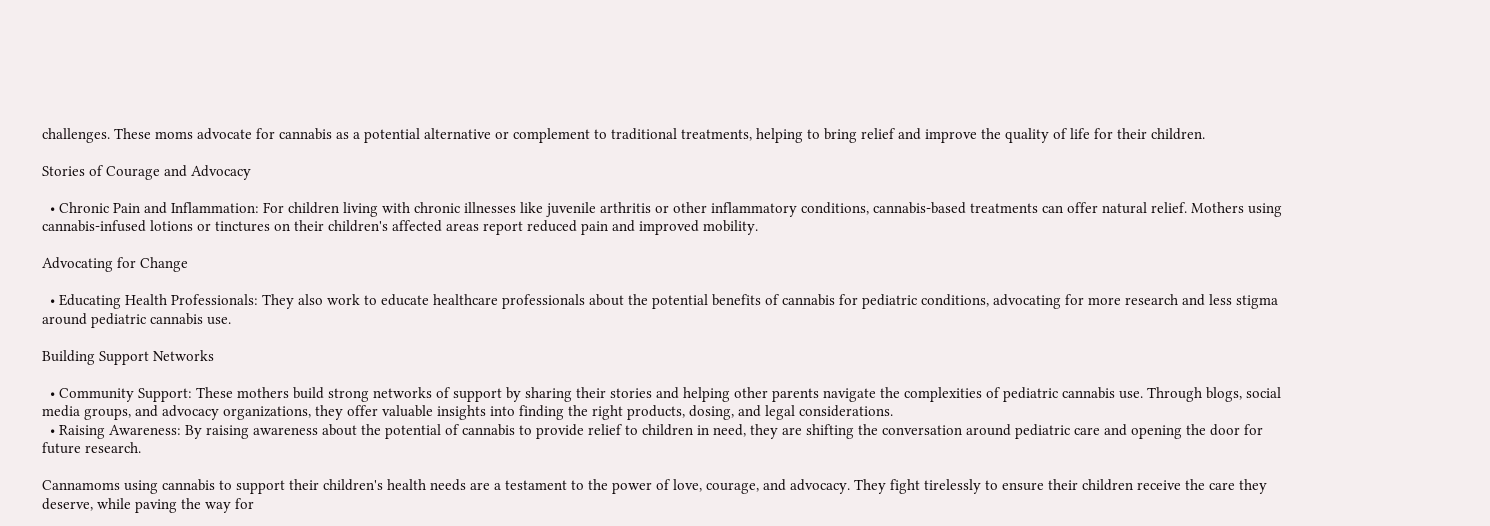challenges. These moms advocate for cannabis as a potential alternative or complement to traditional treatments, helping to bring relief and improve the quality of life for their children.

Stories of Courage and Advocacy

  • Chronic Pain and Inflammation: For children living with chronic illnesses like juvenile arthritis or other inflammatory conditions, cannabis-based treatments can offer natural relief. Mothers using cannabis-infused lotions or tinctures on their children's affected areas report reduced pain and improved mobility.

Advocating for Change

  • Educating Health Professionals: They also work to educate healthcare professionals about the potential benefits of cannabis for pediatric conditions, advocating for more research and less stigma around pediatric cannabis use.

Building Support Networks

  • Community Support: These mothers build strong networks of support by sharing their stories and helping other parents navigate the complexities of pediatric cannabis use. Through blogs, social media groups, and advocacy organizations, they offer valuable insights into finding the right products, dosing, and legal considerations.
  • Raising Awareness: By raising awareness about the potential of cannabis to provide relief to children in need, they are shifting the conversation around pediatric care and opening the door for future research.

Cannamoms using cannabis to support their children's health needs are a testament to the power of love, courage, and advocacy. They fight tirelessly to ensure their children receive the care they deserve, while paving the way for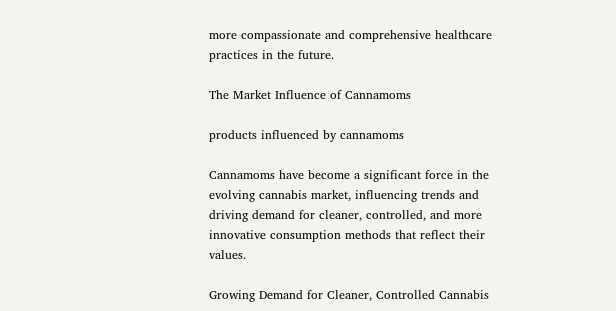more compassionate and comprehensive healthcare practices in the future.

The Market Influence of Cannamoms

products influenced by cannamoms

Cannamoms have become a significant force in the evolving cannabis market, influencing trends and driving demand for cleaner, controlled, and more innovative consumption methods that reflect their values.

Growing Demand for Cleaner, Controlled Cannabis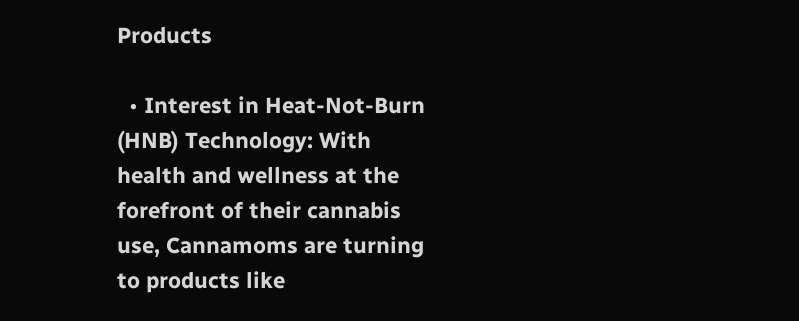Products

  • Interest in Heat-Not-Burn (HNB) Technology: With health and wellness at the forefront of their cannabis use, Cannamoms are turning to products like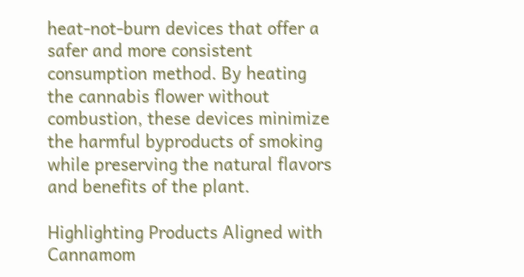heat-not-burn devices that offer a safer and more consistent consumption method. By heating the cannabis flower without combustion, these devices minimize the harmful byproducts of smoking while preserving the natural flavors and benefits of the plant.

Highlighting Products Aligned with Cannamom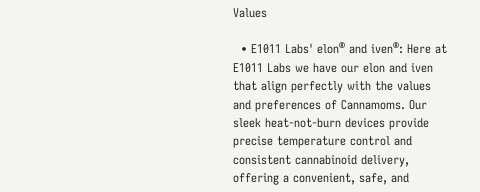Values

  • E1011 Labs' elon® and iven®: Here at E1011 Labs we have our elon and iven that align perfectly with the values and preferences of Cannamoms. Our sleek heat-not-burn devices provide precise temperature control and consistent cannabinoid delivery, offering a convenient, safe, and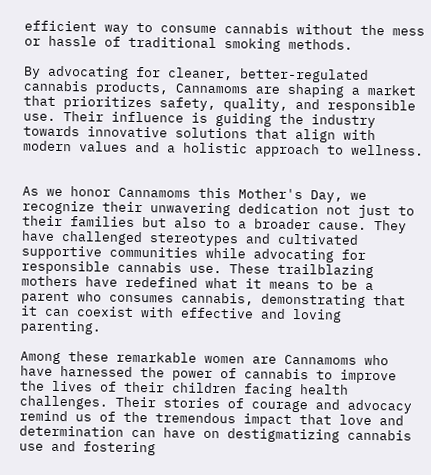efficient way to consume cannabis without the mess or hassle of traditional smoking methods.

By advocating for cleaner, better-regulated cannabis products, Cannamoms are shaping a market that prioritizes safety, quality, and responsible use. Their influence is guiding the industry towards innovative solutions that align with modern values and a holistic approach to wellness.


As we honor Cannamoms this Mother's Day, we recognize their unwavering dedication not just to their families but also to a broader cause. They have challenged stereotypes and cultivated supportive communities while advocating for responsible cannabis use. These trailblazing mothers have redefined what it means to be a parent who consumes cannabis, demonstrating that it can coexist with effective and loving parenting.

Among these remarkable women are Cannamoms who have harnessed the power of cannabis to improve the lives of their children facing health challenges. Their stories of courage and advocacy remind us of the tremendous impact that love and determination can have on destigmatizing cannabis use and fostering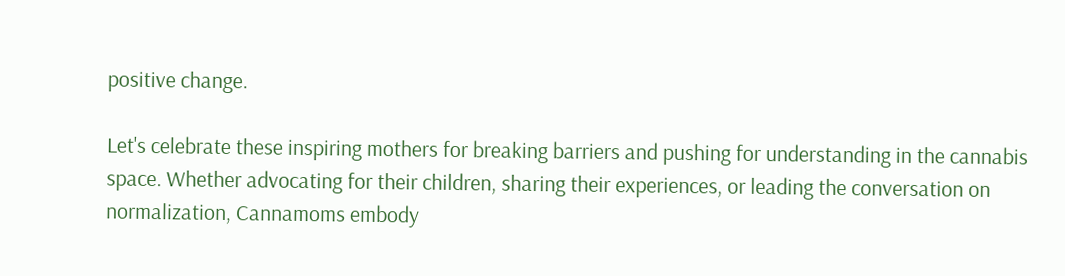positive change.

Let's celebrate these inspiring mothers for breaking barriers and pushing for understanding in the cannabis space. Whether advocating for their children, sharing their experiences, or leading the conversation on normalization, Cannamoms embody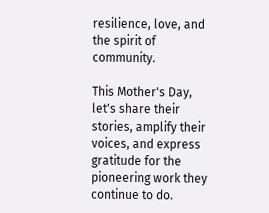resilience, love, and the spirit of community.

This Mother's Day, let's share their stories, amplify their voices, and express gratitude for the pioneering work they continue to do.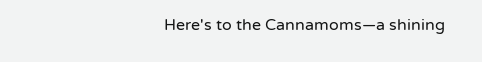Here's to the Cannamoms—a shining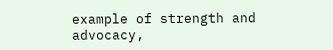example of strength and advocacy,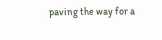paving the way for a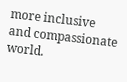more inclusive and compassionate world.